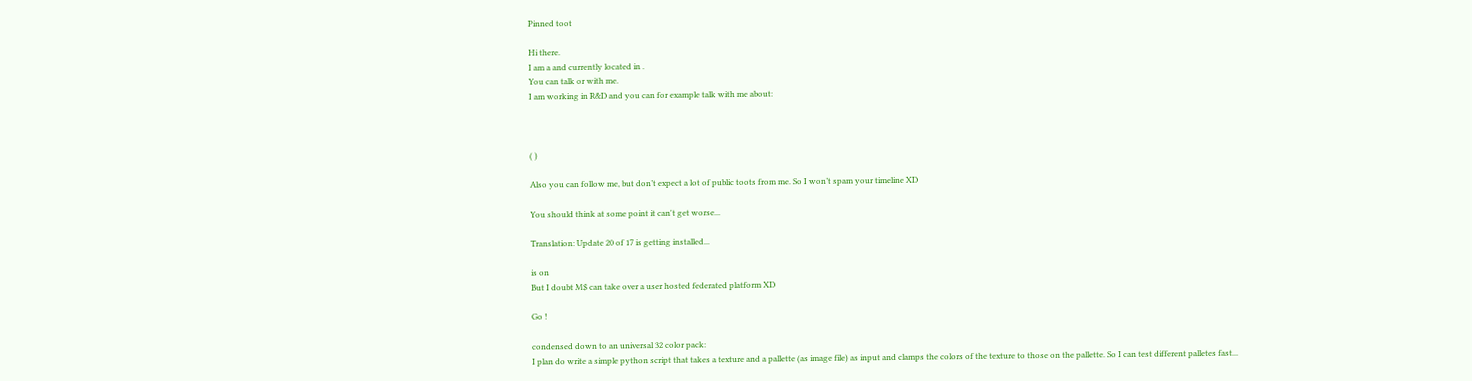Pinned toot

Hi there.
I am a and currently located in .
You can talk or with me.
I am working in R&D and you can for example talk with me about:



( )

Also you can follow me, but don’t expect a lot of public toots from me. So I won’t spam your timeline XD

You should think at some point it can't get worse...

Translation: Update 20 of 17 is getting installed...

is on
But I doubt M$ can take over a user hosted federated platform XD

Go !

condensed down to an universal 32 color pack:
I plan do write a simple python script that takes a texture and a pallette (as image file) as input and clamps the colors of the texture to those on the pallette. So I can test different palletes fast...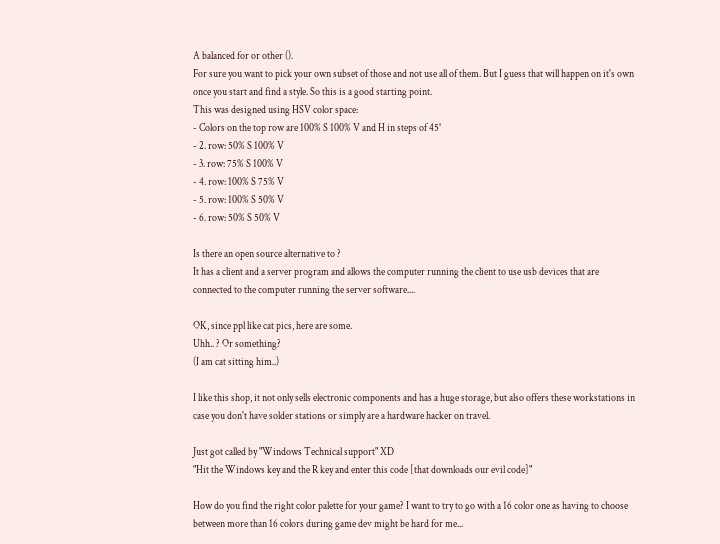A balanced for or other ().
For sure you want to pick your own subset of those and not use all of them. But I guess that will happen on it's own once you start and find a style. So this is a good starting point.
This was designed using HSV color space:
- Colors on the top row are 100% S 100% V and H in steps of 45°
- 2. row: 50% S 100% V
- 3. row: 75% S 100% V
- 4. row: 100% S 75% V
- 5. row: 100% S 50% V
- 6. row: 50% S 50% V

Is there an open source alternative to ?
It has a client and a server program and allows the computer running the client to use usb devices that are connected to the computer running the server software....

OK, since ppl like cat pics, here are some.
Uhh.. ? Or something?
(I am cat sitting him..)

I like this shop, it not only sells electronic components and has a huge storage, but also offers these workstations in case you don't have solder stations or simply are a hardware hacker on travel.

Just got called by "Windows Technical support" XD
"Hit the Windows key and the R key and enter this code [that downloads our evil code]"

How do you find the right color palette for your game? I want to try to go with a 16 color one as having to choose between more than 16 colors during game dev might be hard for me...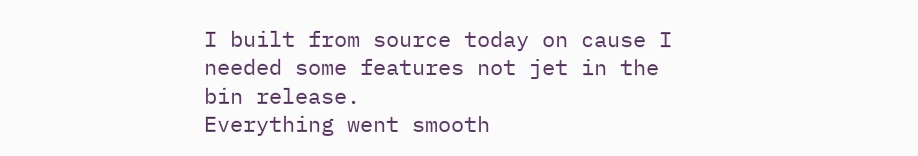I built from source today on cause I needed some features not jet in the bin release.
Everything went smooth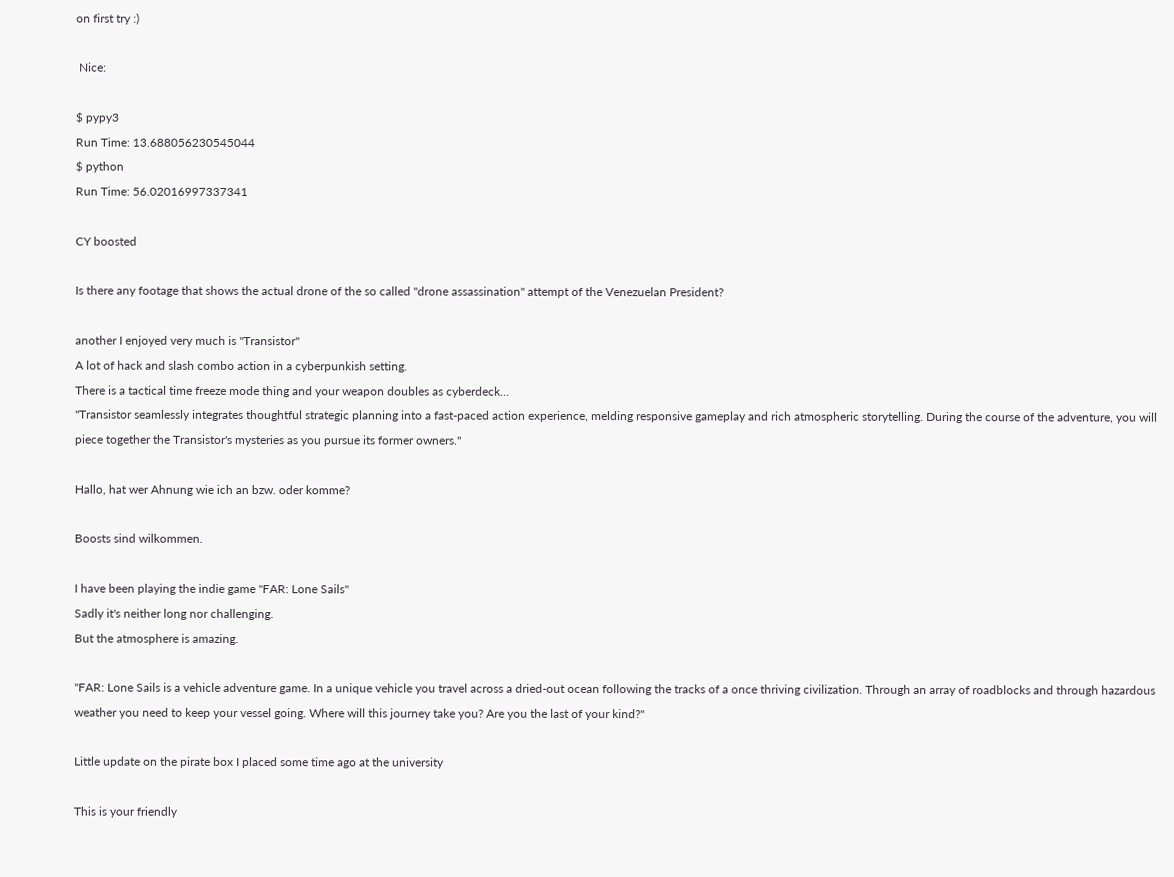on first try :)

 Nice:

$ pypy3
Run Time: 13.688056230545044
$ python
Run Time: 56.02016997337341

CY boosted

Is there any footage that shows the actual drone of the so called "drone assassination" attempt of the Venezuelan President?

another I enjoyed very much is "Transistor"
A lot of hack and slash combo action in a cyberpunkish setting.
There is a tactical time freeze mode thing and your weapon doubles as cyberdeck...
"Transistor seamlessly integrates thoughtful strategic planning into a fast-paced action experience, melding responsive gameplay and rich atmospheric storytelling. During the course of the adventure, you will piece together the Transistor's mysteries as you pursue its former owners."

Hallo, hat wer Ahnung wie ich an bzw. oder komme?

Boosts sind wilkommen.

I have been playing the indie game "FAR: Lone Sails"
Sadly it's neither long nor challenging.
But the atmosphere is amazing.

"FAR: Lone Sails is a vehicle adventure game. In a unique vehicle you travel across a dried-out ocean following the tracks of a once thriving civilization. Through an array of roadblocks and through hazardous weather you need to keep your vessel going. Where will this journey take you? Are you the last of your kind?"

Little update on the pirate box I placed some time ago at the university

This is your friendly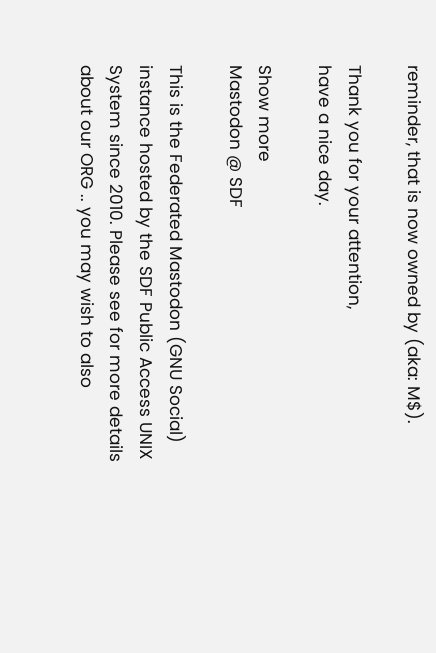reminder, that is now owned by (aka: M$).

Thank you for your attention,
have a nice day.

Show more
Mastodon @ SDF

This is the Federated Mastodon (GNU Social) instance hosted by the SDF Public Access UNIX System since 2010. Please see for more details about our ORG .. you may wish to also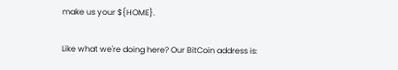make us your ${HOME}.

Like what we're doing here? Our BitCoin address is: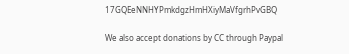17GQEeNNHYPmkdgzHmHXiyMaVfgrhPvGBQ

We also accept donations by CC through Paypal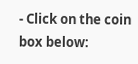- Click on the coin box below: